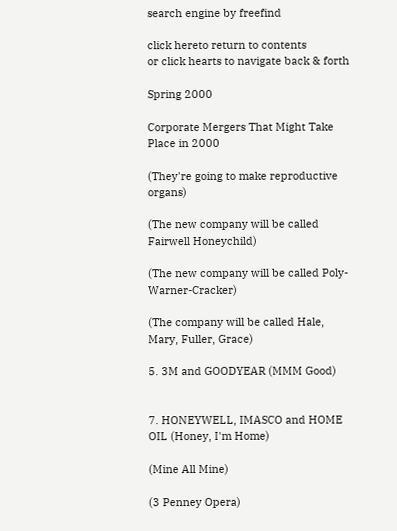search engine by freefind

click hereto return to contents
or click hearts to navigate back & forth

Spring 2000

Corporate Mergers That Might Take Place in 2000

(They're going to make reproductive organs)

(The new company will be called Fairwell Honeychild)

(The new company will be called Poly-Warner-Cracker)

(The company will be called Hale, Mary, Fuller, Grace)

5. 3M and GOODYEAR (MMM Good)


7. HONEYWELL, IMASCO and HOME OIL (Honey, I'm Home)

(Mine All Mine)

(3 Penney Opera)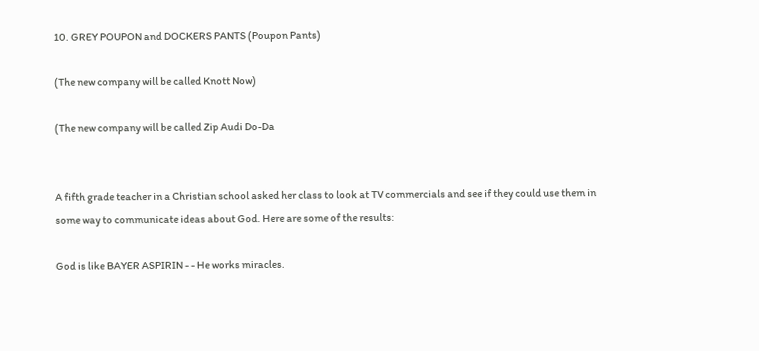10. GREY POUPON and DOCKERS PANTS (Poupon Pants)

(The new company will be called Knott Now)

(The new company will be called Zip Audi Do-Da


A fifth grade teacher in a Christian school asked her class to look at TV commercials and see if they could use them in some way to communicate ideas about God. Here are some of the results:

God is like BAYER ASPIRIN - - He works miracles.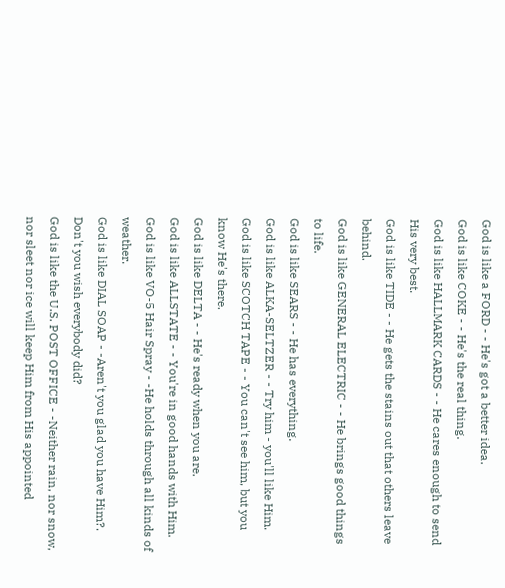God is like a FORD - - He's got a better idea.
God is like COKE - - He's the real thing.
God is like HALLMARK CARDS - - He cares enough to send His very best.
God is like TIDE - - He gets the stains out that others leave behind.
God is like GENERAL ELECTRIC - - He brings good things to life.
God is like SEARS - - He has everything.
God is like ALKA-SELTZER - - Try him - you'll like Him.
God is like SCOTCH TAPE - - You can't see him, but you know He's there.
God is like DELTA - - He's ready when you are.
God is like ALLSTATE - - You're in good hands with Him.
God is like VO-5 Hair Spray - -He holds through all kinds of weather.
God is like DIAL SOAP - -Aren't you glad you have Him?. Don't you wish everybody did?
God is like the U.S. POST OFFICE - -Neither rain, nor snow, nor sleet nor ice will keep Him from His appointed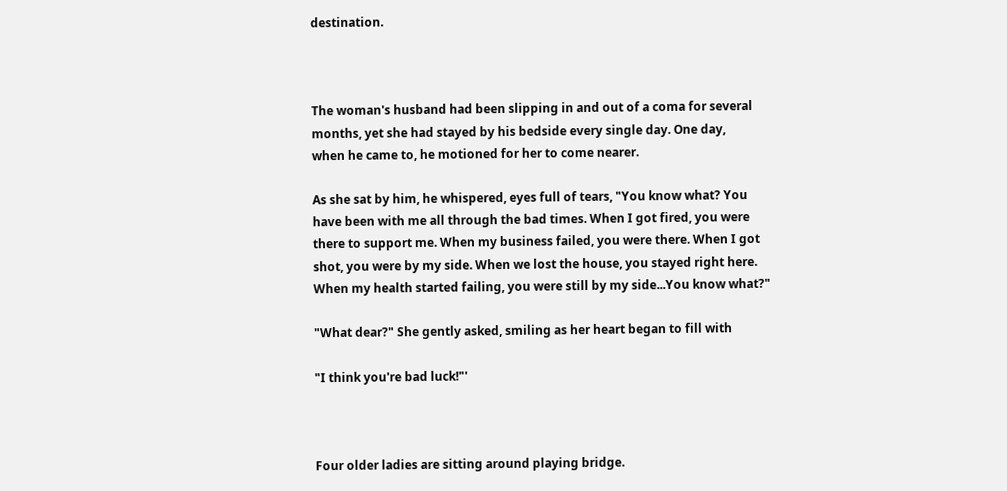destination.



The woman's husband had been slipping in and out of a coma for several
months, yet she had stayed by his bedside every single day. One day,
when he came to, he motioned for her to come nearer.

As she sat by him, he whispered, eyes full of tears, "You know what? You
have been with me all through the bad times. When I got fired, you were
there to support me. When my business failed, you were there. When I got
shot, you were by my side. When we lost the house, you stayed right here.
When my health started failing, you were still by my side...You know what?"

"What dear?" She gently asked, smiling as her heart began to fill with

"I think you're bad luck!"'



Four older ladies are sitting around playing bridge.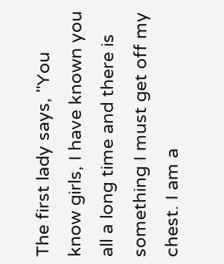The first lady says, "You know girls, I have known you all a long time and there is something I must get off my chest. I am a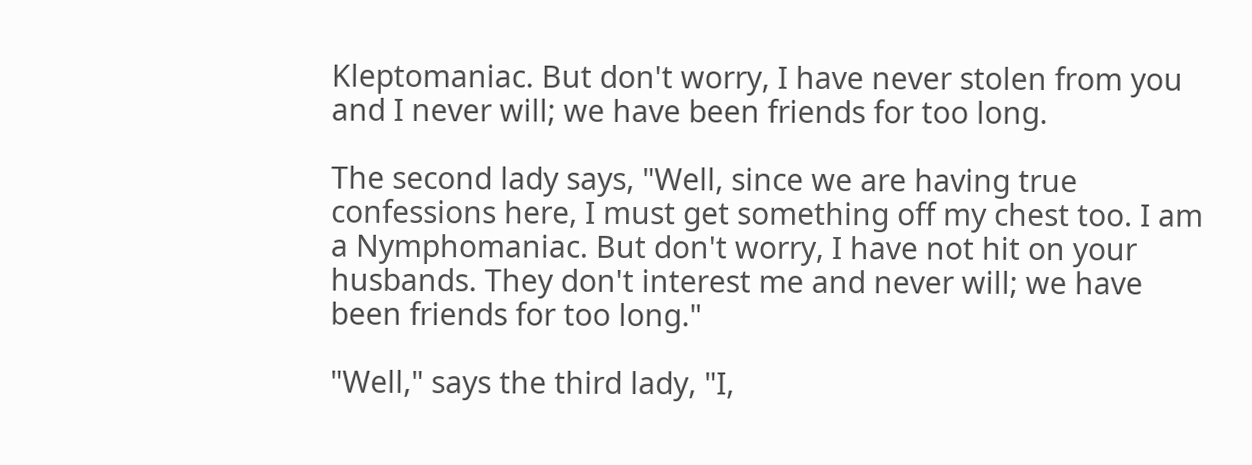Kleptomaniac. But don't worry, I have never stolen from you and I never will; we have been friends for too long.

The second lady says, "Well, since we are having true confessions here, I must get something off my chest too. I am a Nymphomaniac. But don't worry, I have not hit on your husbands. They don't interest me and never will; we have been friends for too long."

"Well," says the third lady, "I,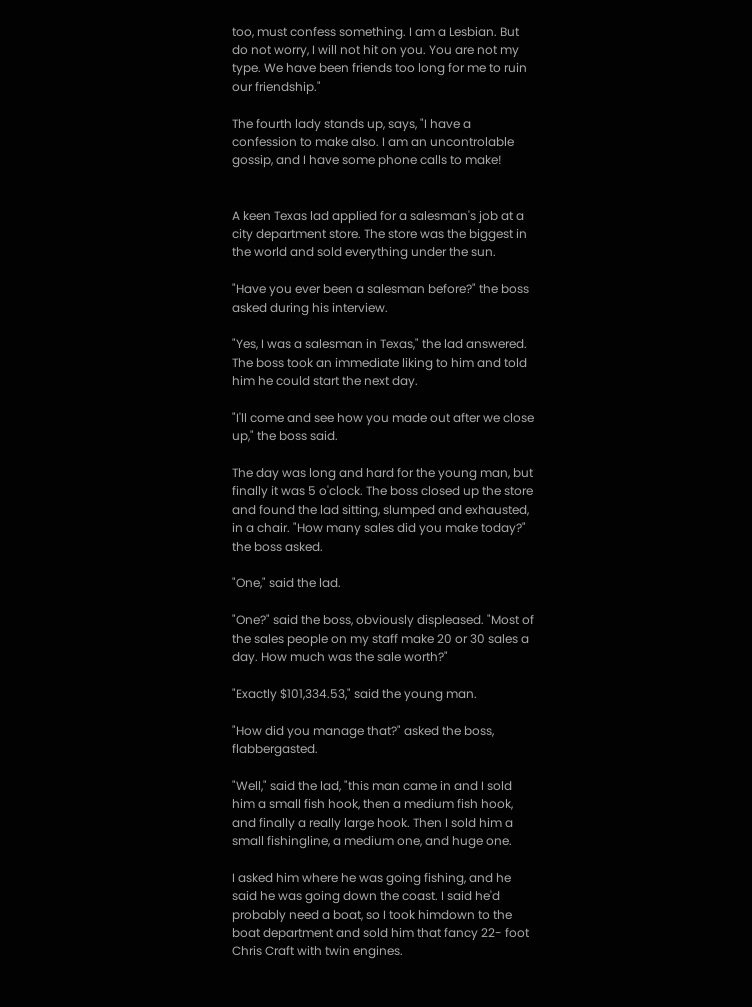too, must confess something. I am a Lesbian. But do not worry, I will not hit on you. You are not my type. We have been friends too long for me to ruin our friendship."

The fourth lady stands up, says, "I have a confession to make also. I am an uncontrolable gossip, and I have some phone calls to make!


A keen Texas lad applied for a salesman's job at a city department store. The store was the biggest in the world and sold everything under the sun.

"Have you ever been a salesman before?" the boss asked during his interview.

"Yes, I was a salesman in Texas," the lad answered. The boss took an immediate liking to him and told him he could start the next day.

"I'll come and see how you made out after we close up," the boss said.

The day was long and hard for the young man, but finally it was 5 o'clock. The boss closed up the store and found the lad sitting, slumped and exhausted, in a chair. "How many sales did you make today?" the boss asked.

"One," said the lad.

"One?" said the boss, obviously displeased. "Most of the sales people on my staff make 20 or 30 sales a day. How much was the sale worth?"

"Exactly $101,334.53," said the young man.

"How did you manage that?" asked the boss, flabbergasted.

"Well," said the lad, "this man came in and I sold him a small fish hook, then a medium fish hook, and finally a really large hook. Then I sold him a small fishingline, a medium one, and huge one.

I asked him where he was going fishing, and he said he was going down the coast. I said he'd probably need a boat, so I took himdown to the boat department and sold him that fancy 22- foot Chris Craft with twin engines.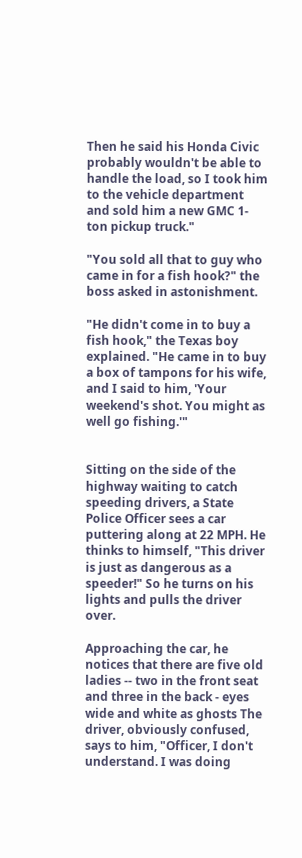Then he said his Honda Civic probably wouldn't be able to handle the load, so I took him to the vehicle department and sold him a new GMC 1-ton pickup truck."

"You sold all that to guy who came in for a fish hook?" the boss asked in astonishment.

"He didn't come in to buy a fish hook," the Texas boy explained. "He came in to buy a box of tampons for his wife, and I said to him, 'Your weekend's shot. You might as well go fishing.'"


Sitting on the side of the highway waiting to catch speeding drivers, a State Police Officer sees a car puttering along at 22 MPH. He thinks to himself, "This driver is just as dangerous as a speeder!" So he turns on his lights and pulls the driver over.

Approaching the car, he notices that there are five old ladies -- two in the front seat and three in the back - eyes wide and white as ghosts The driver, obviously confused, says to him, "Officer, I don't understand. I was doing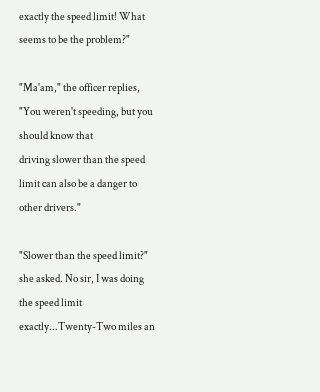exactly the speed limit! What seems to be the problem?"

"Ma'am," the officer replies, "You weren't speeding, but you should know that
driving slower than the speed limit can also be a danger to other drivers."

"Slower than the speed limit?" she asked. No sir, I was doing the speed limit exactly...Twenty-Two miles an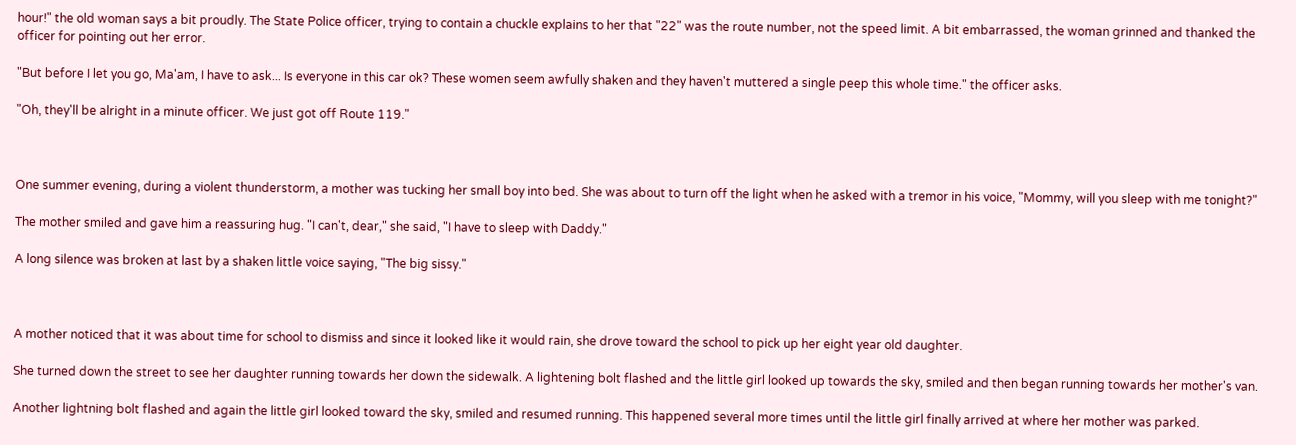hour!" the old woman says a bit proudly. The State Police officer, trying to contain a chuckle explains to her that "22" was the route number, not the speed limit. A bit embarrassed, the woman grinned and thanked the officer for pointing out her error.

"But before I let you go, Ma'am, I have to ask... Is everyone in this car ok? These women seem awfully shaken and they haven't muttered a single peep this whole time." the officer asks.

"Oh, they'll be alright in a minute officer. We just got off Route 119."



One summer evening, during a violent thunderstorm, a mother was tucking her small boy into bed. She was about to turn off the light when he asked with a tremor in his voice, "Mommy, will you sleep with me tonight?"

The mother smiled and gave him a reassuring hug. "I can't, dear," she said, "I have to sleep with Daddy."

A long silence was broken at last by a shaken little voice saying, "The big sissy."



A mother noticed that it was about time for school to dismiss and since it looked like it would rain, she drove toward the school to pick up her eight year old daughter.

She turned down the street to see her daughter running towards her down the sidewalk. A lightening bolt flashed and the little girl looked up towards the sky, smiled and then began running towards her mother's van.

Another lightning bolt flashed and again the little girl looked toward the sky, smiled and resumed running. This happened several more times until the little girl finally arrived at where her mother was parked.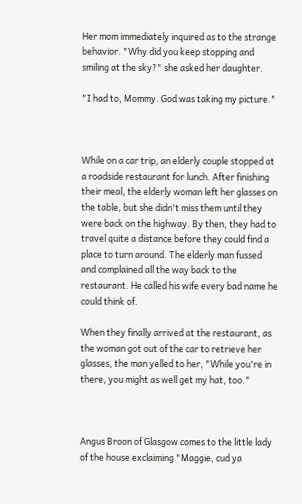Her mom immediately inquired as to the strange behavior. "Why did you keep stopping and smiling at the sky?" she asked her daughter.

"I had to, Mommy. God was taking my picture."



While on a car trip, an elderly couple stopped at a roadside restaurant for lunch. After finishing their meal, the elderly woman left her glasses on the table, but she didn't miss them until they were back on the highway. By then, they had to travel quite a distance before they could find a place to turn around. The elderly man fussed and complained all the way back to the restaurant. He called his wife every bad name he could think of.

When they finally arrived at the restaurant, as the woman got out of the car to retrieve her glasses, the man yelled to her, "While you're in there, you might as well get my hat, too."



Angus Broon of Glasgow comes to the little lady of the house exclaiming "Maggie, cud ya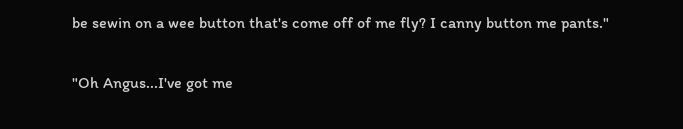be sewin on a wee button that's come off of me fly? I canny button me pants."

"Oh Angus...I've got me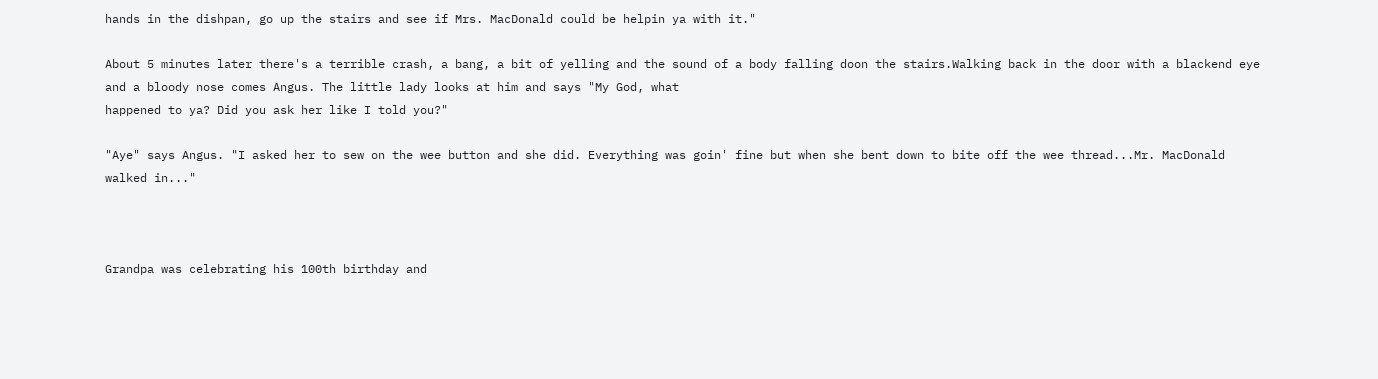hands in the dishpan, go up the stairs and see if Mrs. MacDonald could be helpin ya with it."

About 5 minutes later there's a terrible crash, a bang, a bit of yelling and the sound of a body falling doon the stairs.Walking back in the door with a blackend eye and a bloody nose comes Angus. The little lady looks at him and says "My God, what
happened to ya? Did you ask her like I told you?"

"Aye" says Angus. "I asked her to sew on the wee button and she did. Everything was goin' fine but when she bent down to bite off the wee thread...Mr. MacDonald walked in..."



Grandpa was celebrating his 100th birthday and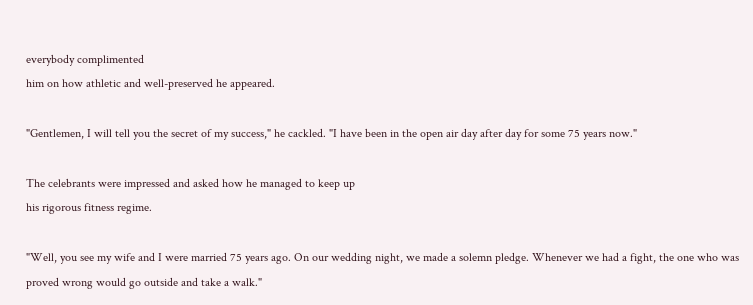everybody complimented
him on how athletic and well-preserved he appeared.

"Gentlemen, I will tell you the secret of my success," he cackled. "I have been in the open air day after day for some 75 years now."

The celebrants were impressed and asked how he managed to keep up
his rigorous fitness regime.

"Well, you see my wife and I were married 75 years ago. On our wedding night, we made a solemn pledge. Whenever we had a fight, the one who was proved wrong would go outside and take a walk."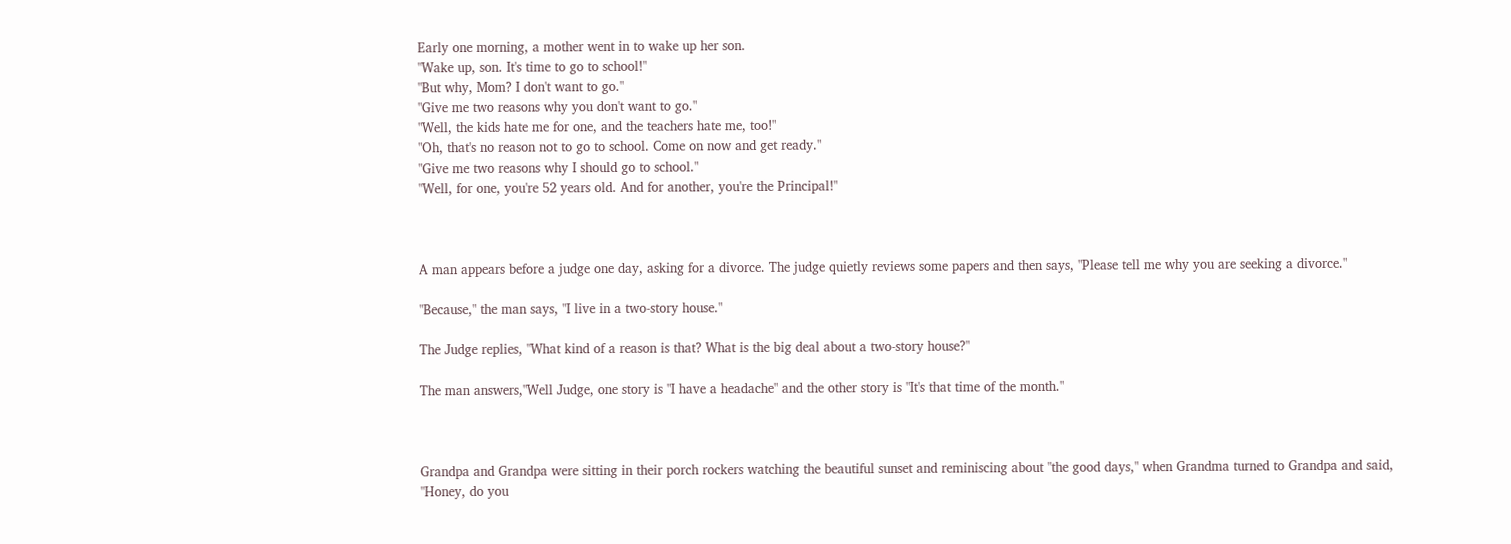Early one morning, a mother went in to wake up her son.
"Wake up, son. It's time to go to school!"
"But why, Mom? I don't want to go."
"Give me two reasons why you don't want to go."
"Well, the kids hate me for one, and the teachers hate me, too!"
"Oh, that's no reason not to go to school. Come on now and get ready."
"Give me two reasons why I should go to school."
"Well, for one, you're 52 years old. And for another, you're the Principal!"



A man appears before a judge one day, asking for a divorce. The judge quietly reviews some papers and then says, "Please tell me why you are seeking a divorce."

"Because," the man says, "I live in a two-story house."

The Judge replies, "What kind of a reason is that? What is the big deal about a two-story house?"

The man answers,"Well Judge, one story is "I have a headache" and the other story is "It's that time of the month."



Grandpa and Grandpa were sitting in their porch rockers watching the beautiful sunset and reminiscing about "the good days," when Grandma turned to Grandpa and said, "Honey, do you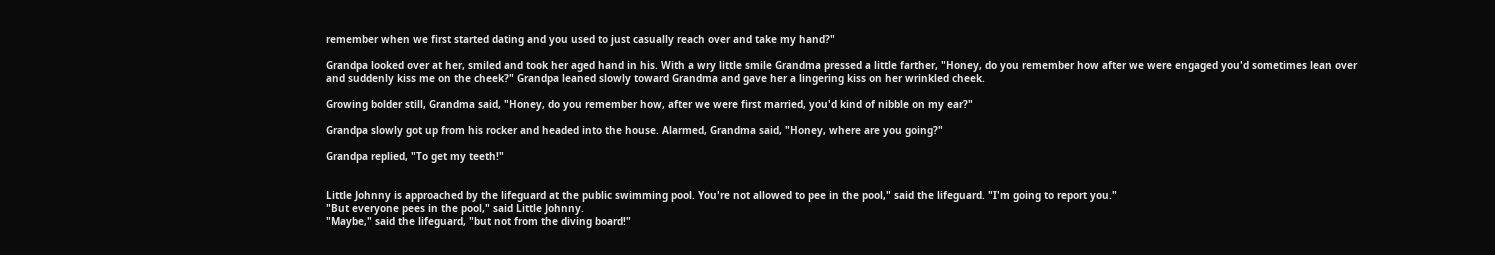remember when we first started dating and you used to just casually reach over and take my hand?"

Grandpa looked over at her, smiled and took her aged hand in his. With a wry little smile Grandma pressed a little farther, "Honey, do you remember how after we were engaged you'd sometimes lean over and suddenly kiss me on the cheek?" Grandpa leaned slowly toward Grandma and gave her a lingering kiss on her wrinkled cheek.

Growing bolder still, Grandma said, "Honey, do you remember how, after we were first married, you'd kind of nibble on my ear?"

Grandpa slowly got up from his rocker and headed into the house. Alarmed, Grandma said, "Honey, where are you going?"

Grandpa replied, "To get my teeth!"


Little Johnny is approached by the lifeguard at the public swimming pool. You're not allowed to pee in the pool," said the lifeguard. "I'm going to report you."
"But everyone pees in the pool," said Little Johnny.
"Maybe," said the lifeguard, "but not from the diving board!"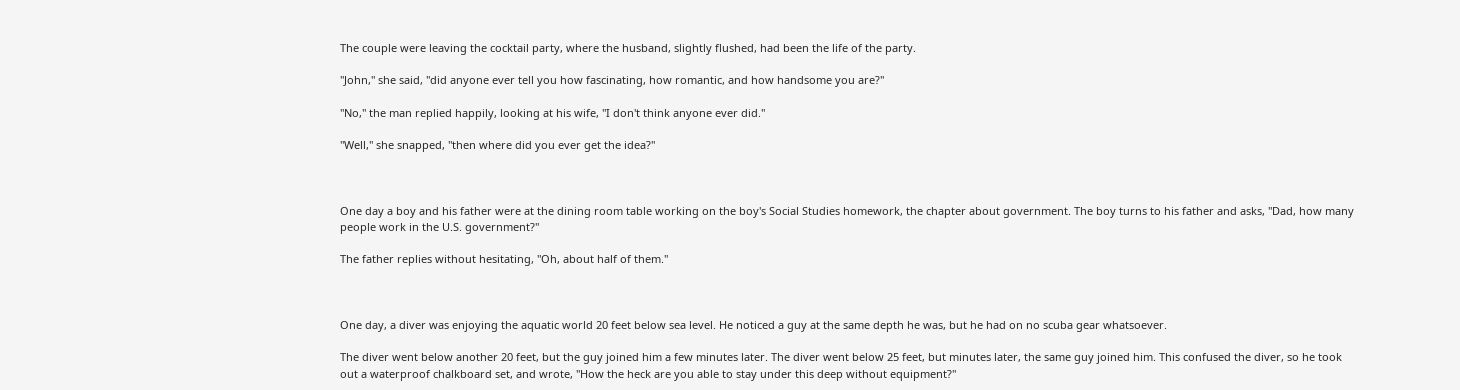The couple were leaving the cocktail party, where the husband, slightly flushed, had been the life of the party.

"John," she said, "did anyone ever tell you how fascinating, how romantic, and how handsome you are?"

"No," the man replied happily, looking at his wife, "I don't think anyone ever did."

"Well," she snapped, "then where did you ever get the idea?"



One day a boy and his father were at the dining room table working on the boy's Social Studies homework, the chapter about government. The boy turns to his father and asks, "Dad, how many people work in the U.S. government?"

The father replies without hesitating, "Oh, about half of them."



One day, a diver was enjoying the aquatic world 20 feet below sea level. He noticed a guy at the same depth he was, but he had on no scuba gear whatsoever.

The diver went below another 20 feet, but the guy joined him a few minutes later. The diver went below 25 feet, but minutes later, the same guy joined him. This confused the diver, so he took out a waterproof chalkboard set, and wrote, "How the heck are you able to stay under this deep without equipment?"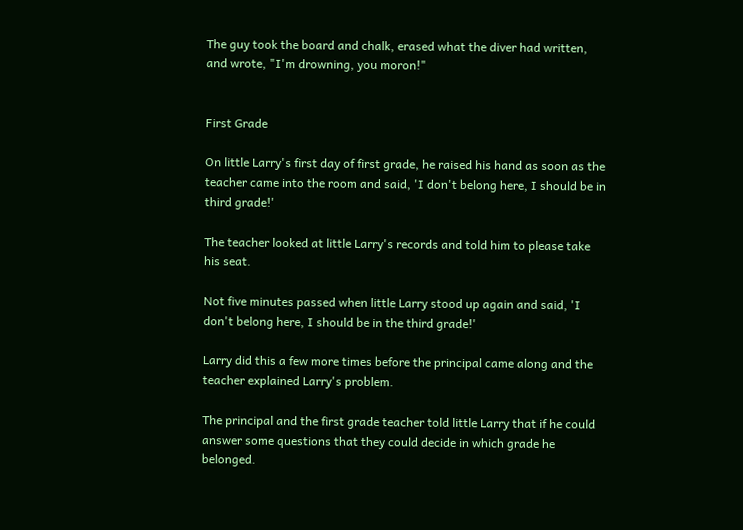The guy took the board and chalk, erased what the diver had written, and wrote, "I'm drowning, you moron!"


First Grade

On little Larry's first day of first grade, he raised his hand as soon as the teacher came into the room and said, 'I don't belong here, I should be in third grade!'

The teacher looked at little Larry's records and told him to please take his seat.

Not five minutes passed when little Larry stood up again and said, 'I don't belong here, I should be in the third grade!'

Larry did this a few more times before the principal came along and the teacher explained Larry's problem.

The principal and the first grade teacher told little Larry that if he could answer some questions that they could decide in which grade he belonged.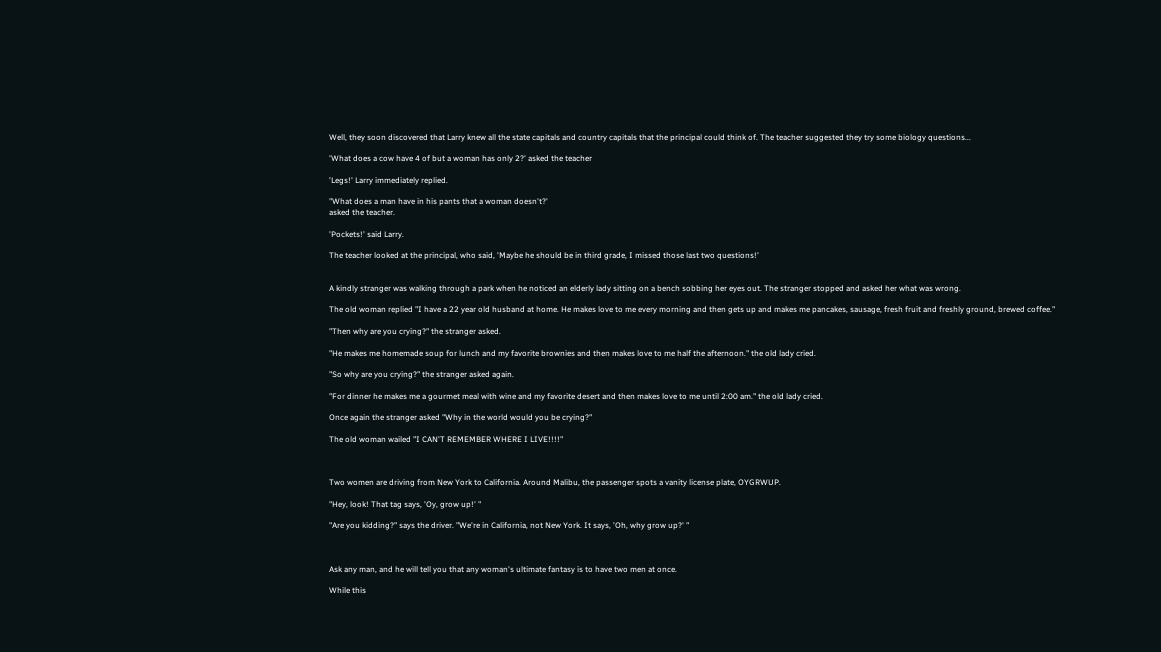Well, they soon discovered that Larry knew all the state capitals and country capitals that the principal could think of. The teacher suggested they try some biology questions...

'What does a cow have 4 of but a woman has only 2?' asked the teacher

'Legs!' Larry immediately replied.

"What does a man have in his pants that a woman doesn't?'
asked the teacher.

'Pockets!' said Larry.

The teacher looked at the principal, who said, 'Maybe he should be in third grade, I missed those last two questions!'


A kindly stranger was walking through a park when he noticed an elderly lady sitting on a bench sobbing her eyes out. The stranger stopped and asked her what was wrong.

The old woman replied "I have a 22 year old husband at home. He makes love to me every morning and then gets up and makes me pancakes, sausage, fresh fruit and freshly ground, brewed coffee."

"Then why are you crying?" the stranger asked.

"He makes me homemade soup for lunch and my favorite brownies and then makes love to me half the afternoon." the old lady cried.

"So why are you crying?" the stranger asked again.

"For dinner he makes me a gourmet meal with wine and my favorite desert and then makes love to me until 2:00 am." the old lady cried.

Once again the stranger asked "Why in the world would you be crying?"

The old woman wailed "I CAN'T REMEMBER WHERE I LIVE!!!!"



Two women are driving from New York to California. Around Malibu, the passenger spots a vanity license plate, OYGRWUP.

"Hey, look! That tag says, 'Oy, grow up!' "

"Are you kidding?" says the driver. "We're in California, not New York. It says, 'Oh, why grow up?' "



Ask any man, and he will tell you that any woman's ultimate fantasy is to have two men at once.

While this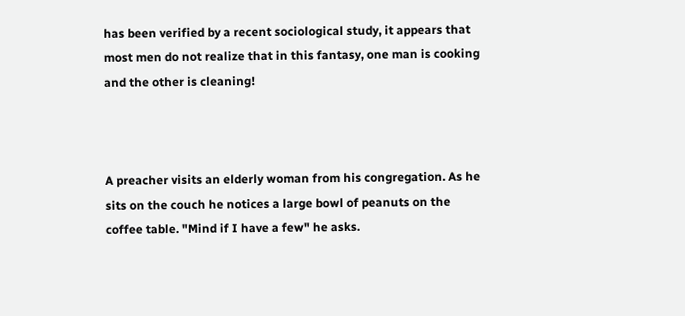has been verified by a recent sociological study, it appears that most men do not realize that in this fantasy, one man is cooking and the other is cleaning!



A preacher visits an elderly woman from his congregation. As he sits on the couch he notices a large bowl of peanuts on the coffee table. "Mind if I have a few" he asks.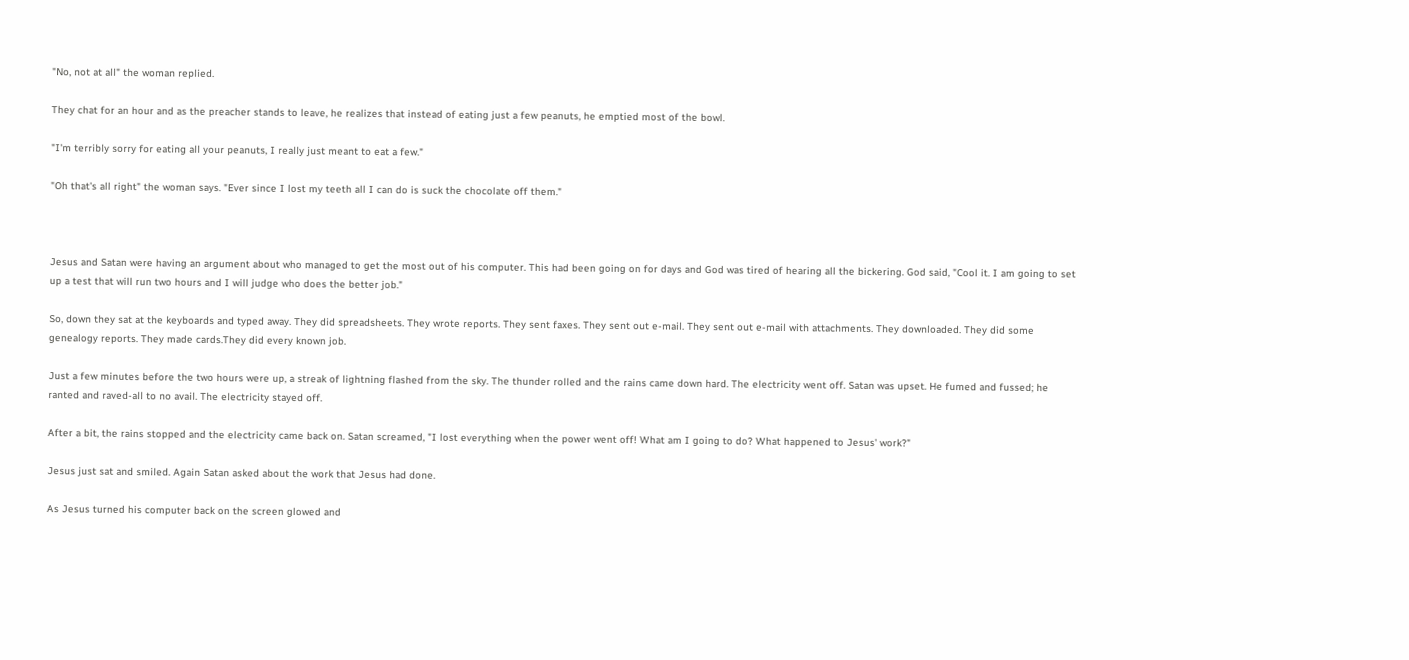"No, not at all" the woman replied.

They chat for an hour and as the preacher stands to leave, he realizes that instead of eating just a few peanuts, he emptied most of the bowl.

"I'm terribly sorry for eating all your peanuts, I really just meant to eat a few."

"Oh that's all right" the woman says. "Ever since I lost my teeth all I can do is suck the chocolate off them."



Jesus and Satan were having an argument about who managed to get the most out of his computer. This had been going on for days and God was tired of hearing all the bickering. God said, "Cool it. I am going to set up a test that will run two hours and I will judge who does the better job."

So, down they sat at the keyboards and typed away. They did spreadsheets. They wrote reports. They sent faxes. They sent out e-mail. They sent out e-mail with attachments. They downloaded. They did some genealogy reports. They made cards.They did every known job.

Just a few minutes before the two hours were up, a streak of lightning flashed from the sky. The thunder rolled and the rains came down hard. The electricity went off. Satan was upset. He fumed and fussed; he ranted and raved-all to no avail. The electricity stayed off.

After a bit, the rains stopped and the electricity came back on. Satan screamed, "I lost everything when the power went off! What am I going to do? What happened to Jesus' work?"

Jesus just sat and smiled. Again Satan asked about the work that Jesus had done.

As Jesus turned his computer back on the screen glowed and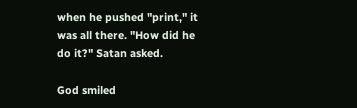when he pushed "print," it was all there. "How did he do it?" Satan asked.

God smiled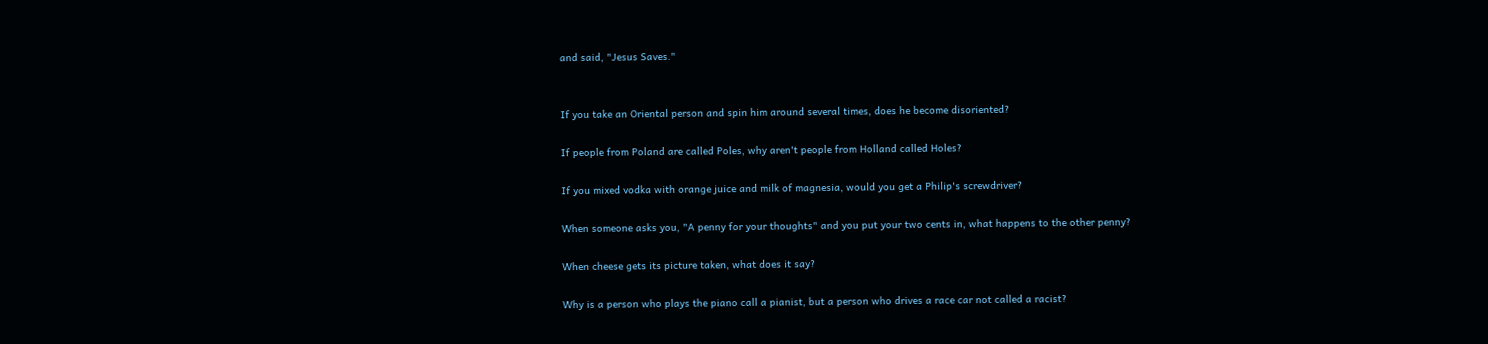and said, "Jesus Saves."


If you take an Oriental person and spin him around several times, does he become disoriented?

If people from Poland are called Poles, why aren't people from Holland called Holes?

If you mixed vodka with orange juice and milk of magnesia, would you get a Philip's screwdriver?

When someone asks you, "A penny for your thoughts" and you put your two cents in, what happens to the other penny?

When cheese gets its picture taken, what does it say?

Why is a person who plays the piano call a pianist, but a person who drives a race car not called a racist?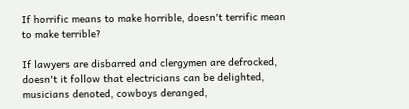If horrific means to make horrible, doesn't terrific mean to make terrible?

If lawyers are disbarred and clergymen are defrocked, doesn't it follow that electricians can be delighted, musicians denoted, cowboys deranged,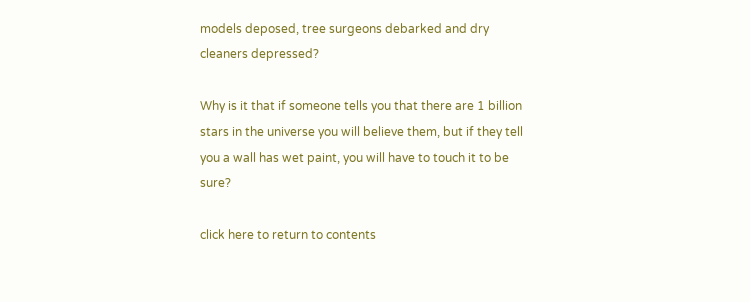models deposed, tree surgeons debarked and dry cleaners depressed?

Why is it that if someone tells you that there are 1 billion stars in the universe you will believe them, but if they tell you a wall has wet paint, you will have to touch it to be sure?

click here to return to contents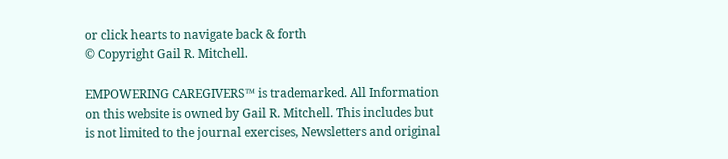or click hearts to navigate back & forth
© Copyright Gail R. Mitchell.

EMPOWERING CAREGIVERS™ is trademarked. All Information on this website is owned by Gail R. Mitchell. This includes but is not limited to the journal exercises, Newsletters and original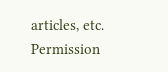articles, etc. Permission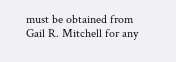must be obtained from Gail R. Mitchell for any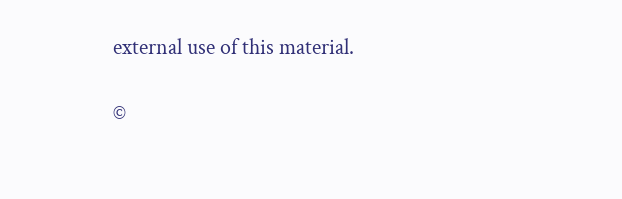external use of this material.

©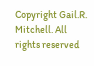Copyright Gail.R. Mitchell. All rights reserved